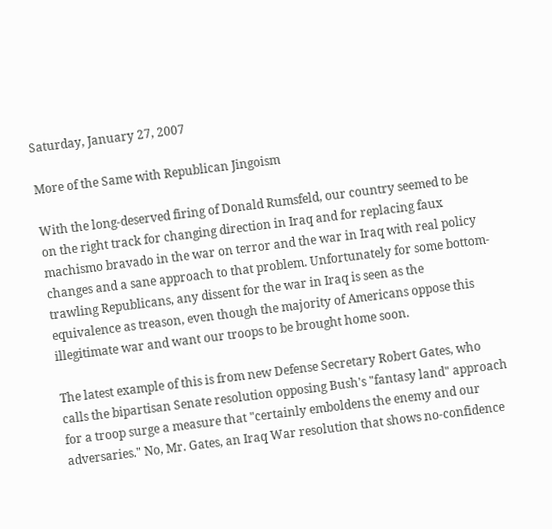Saturday, January 27, 2007

More of the Same with Republican Jingoism

With the long-deserved firing of Donald Rumsfeld, our country seemed to be on the right track for changing direction in Iraq and for replacing faux machismo bravado in the war on terror and the war in Iraq with real policy changes and a sane approach to that problem. Unfortunately for some bottom-trawling Republicans, any dissent for the war in Iraq is seen as the equivalence as treason, even though the majority of Americans oppose this illegitimate war and want our troops to be brought home soon.

The latest example of this is from new Defense Secretary Robert Gates, who calls the bipartisan Senate resolution opposing Bush's "fantasy land" approach for a troop surge a measure that "certainly emboldens the enemy and our adversaries." No, Mr. Gates, an Iraq War resolution that shows no-confidence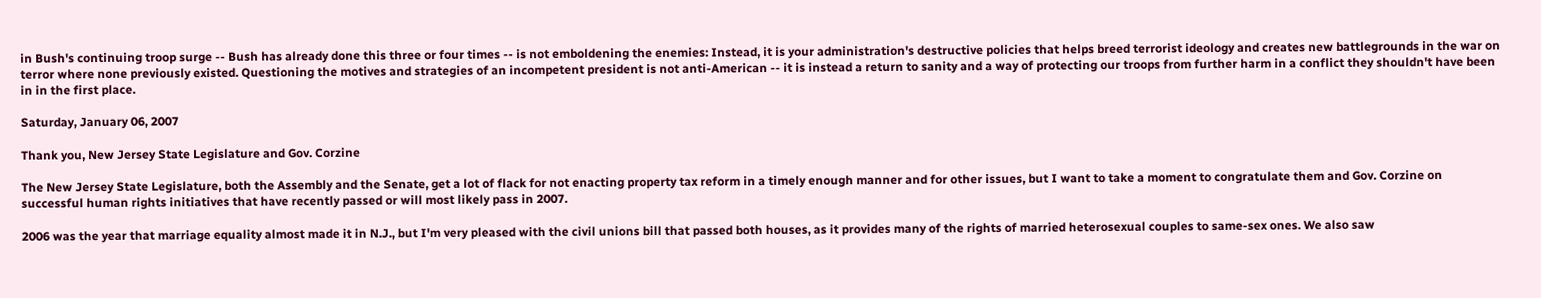in Bush's continuing troop surge -- Bush has already done this three or four times -- is not emboldening the enemies: Instead, it is your administration's destructive policies that helps breed terrorist ideology and creates new battlegrounds in the war on terror where none previously existed. Questioning the motives and strategies of an incompetent president is not anti-American -- it is instead a return to sanity and a way of protecting our troops from further harm in a conflict they shouldn't have been in in the first place.

Saturday, January 06, 2007

Thank you, New Jersey State Legislature and Gov. Corzine

The New Jersey State Legislature, both the Assembly and the Senate, get a lot of flack for not enacting property tax reform in a timely enough manner and for other issues, but I want to take a moment to congratulate them and Gov. Corzine on successful human rights initiatives that have recently passed or will most likely pass in 2007.

2006 was the year that marriage equality almost made it in N.J., but I'm very pleased with the civil unions bill that passed both houses, as it provides many of the rights of married heterosexual couples to same-sex ones. We also saw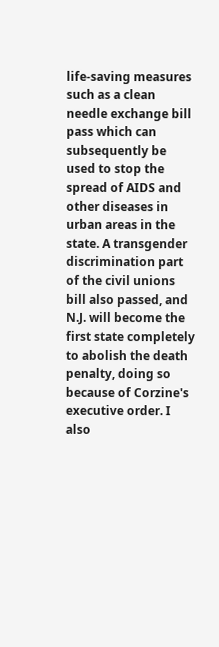life-saving measures such as a clean needle exchange bill pass which can subsequently be used to stop the spread of AIDS and other diseases in urban areas in the state. A transgender discrimination part of the civil unions bill also passed, and N.J. will become the first state completely to abolish the death penalty, doing so because of Corzine's executive order. I also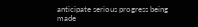anticipate serious progress being made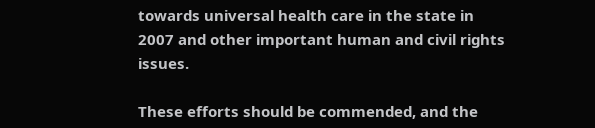towards universal health care in the state in 2007 and other important human and civil rights issues.

These efforts should be commended, and the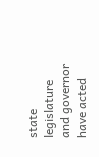state legislature and governor have acted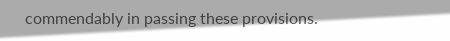commendably in passing these provisions.